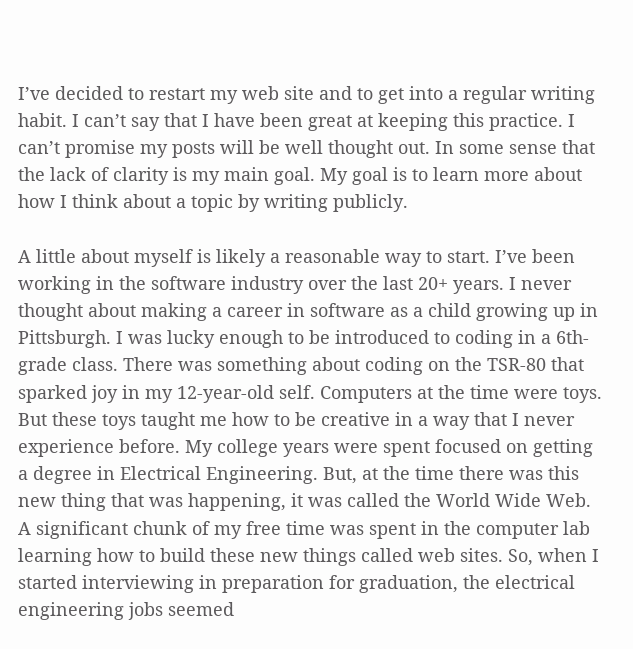I’ve decided to restart my web site and to get into a regular writing habit. I can’t say that I have been great at keeping this practice. I can’t promise my posts will be well thought out. In some sense that the lack of clarity is my main goal. My goal is to learn more about how I think about a topic by writing publicly.

A little about myself is likely a reasonable way to start. I’ve been working in the software industry over the last 20+ years. I never thought about making a career in software as a child growing up in Pittsburgh. I was lucky enough to be introduced to coding in a 6th-grade class. There was something about coding on the TSR-80 that sparked joy in my 12-year-old self. Computers at the time were toys. But these toys taught me how to be creative in a way that I never experience before. My college years were spent focused on getting a degree in Electrical Engineering. But, at the time there was this new thing that was happening, it was called the World Wide Web. A significant chunk of my free time was spent in the computer lab learning how to build these new things called web sites. So, when I started interviewing in preparation for graduation, the electrical engineering jobs seemed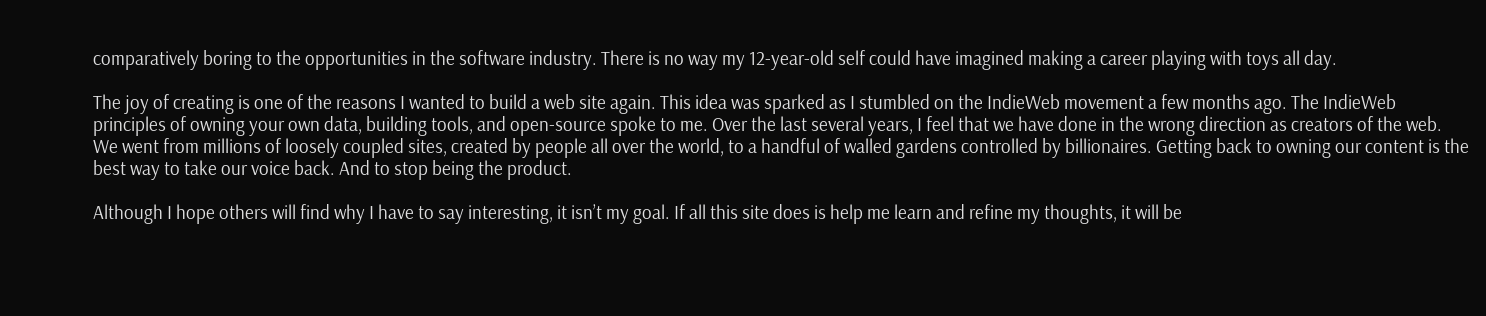comparatively boring to the opportunities in the software industry. There is no way my 12-year-old self could have imagined making a career playing with toys all day.

The joy of creating is one of the reasons I wanted to build a web site again. This idea was sparked as I stumbled on the IndieWeb movement a few months ago. The IndieWeb principles of owning your own data, building tools, and open-source spoke to me. Over the last several years, I feel that we have done in the wrong direction as creators of the web. We went from millions of loosely coupled sites, created by people all over the world, to a handful of walled gardens controlled by billionaires. Getting back to owning our content is the best way to take our voice back. And to stop being the product.

Although I hope others will find why I have to say interesting, it isn’t my goal. If all this site does is help me learn and refine my thoughts, it will be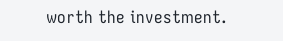worth the investment.